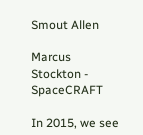Smout Allen

Marcus Stockton - SpaceCRAFT

In 2015, we see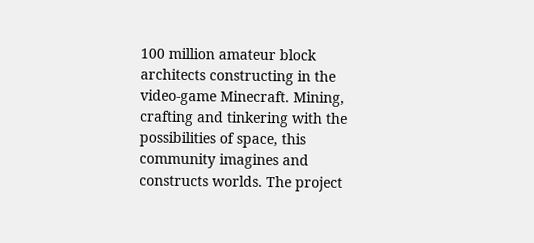100 million amateur block architects constructing in the video-game Minecraft. Mining, crafting and tinkering with the possibilities of space, this community imagines and constructs worlds. The project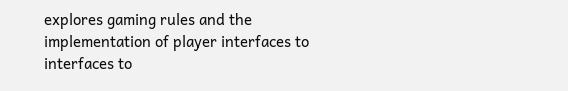explores gaming rules and the implementation of player interfaces to interfaces to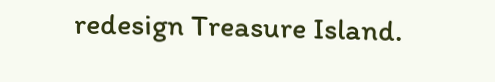redesign Treasure Island.